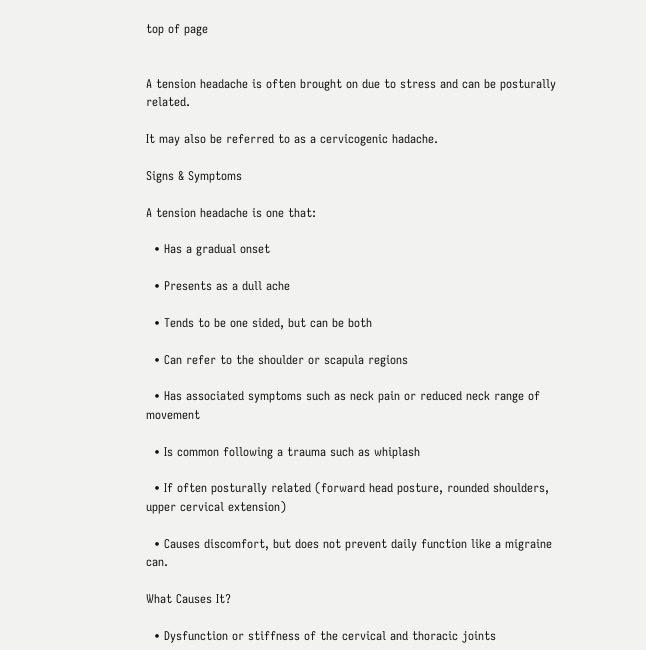top of page


A tension headache is often brought on due to stress and can be posturally related.

It may also be referred to as a cervicogenic hadache.

Signs & Symptoms

A tension headache is one that:

  • Has a gradual onset

  • Presents as a dull ache

  • Tends to be one sided, but can be both

  • Can refer to the shoulder or scapula regions

  • Has associated symptoms such as neck pain or reduced neck range of movement

  • Is common following a trauma such as whiplash

  • If often posturally related (forward head posture, rounded shoulders, upper cervical extension)

  • Causes discomfort, but does not prevent daily function like a migraine can.

What Causes It?

  • Dysfunction or stiffness of the cervical and thoracic joints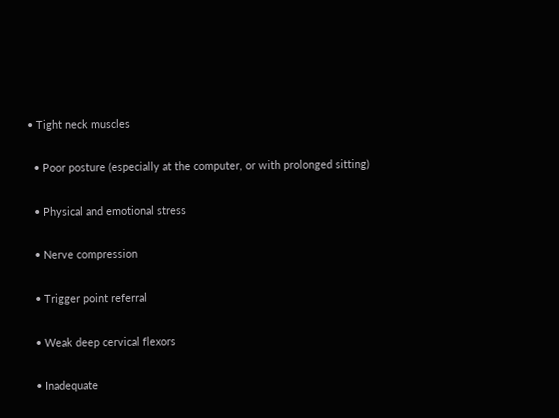• Tight neck muscles

  • Poor posture (especially at the computer, or with prolonged sitting)

  • Physical and emotional stress

  • Nerve compression

  • Trigger point referral

  • Weak deep cervical flexors

  • Inadequate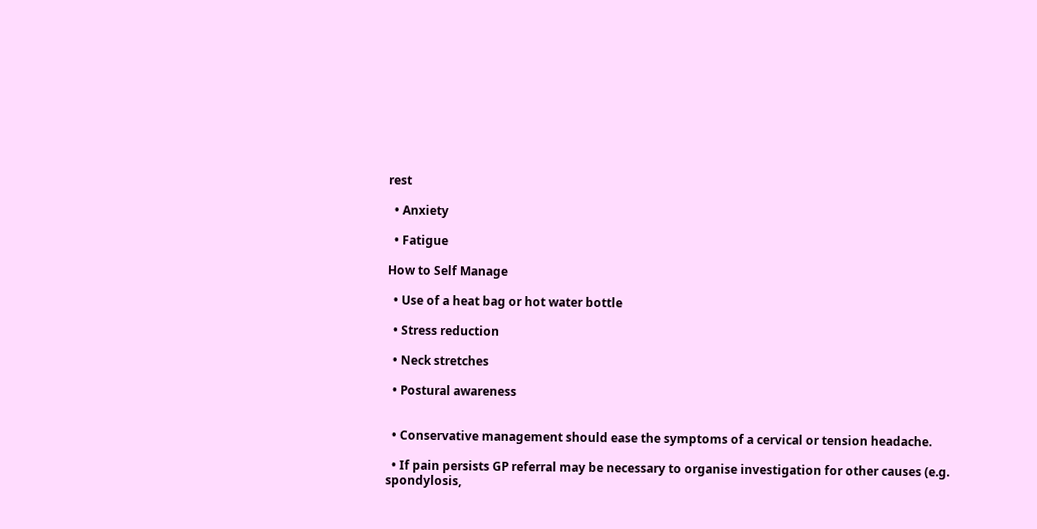rest

  • Anxiety

  • Fatigue

How to Self Manage

  • Use of a heat bag or hot water bottle

  • Stress reduction

  • Neck stretches

  • Postural awareness


  • Conservative management should ease the symptoms of a cervical or tension headache.

  • If pain persists GP referral may be necessary to organise investigation for other causes (e.g. spondylosis,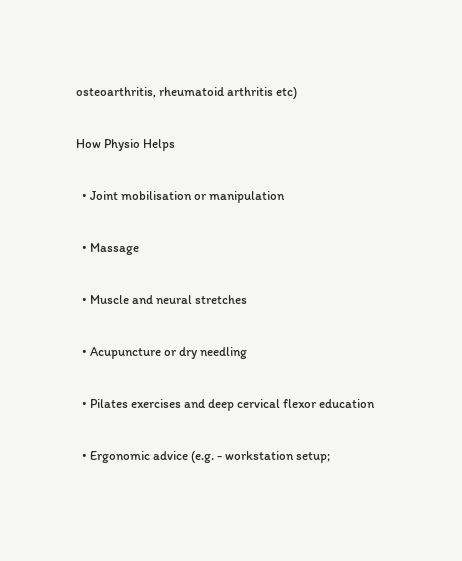osteoarthritis, rheumatoid arthritis etc)

How Physio Helps

  • Joint mobilisation or manipulation

  • Massage

  • Muscle and neural stretches

  • Acupuncture or dry needling

  • Pilates exercises and deep cervical flexor education

  • Ergonomic advice (e.g. - workstation setup;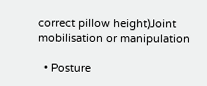correct pillow height)Joint mobilisation or manipulation

  • Posture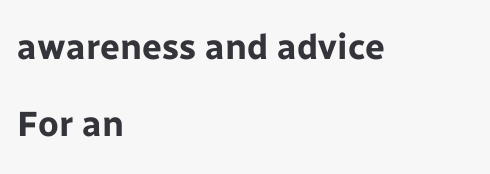awareness and advice

For an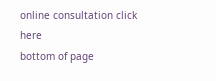online consultation click here
bottom of page